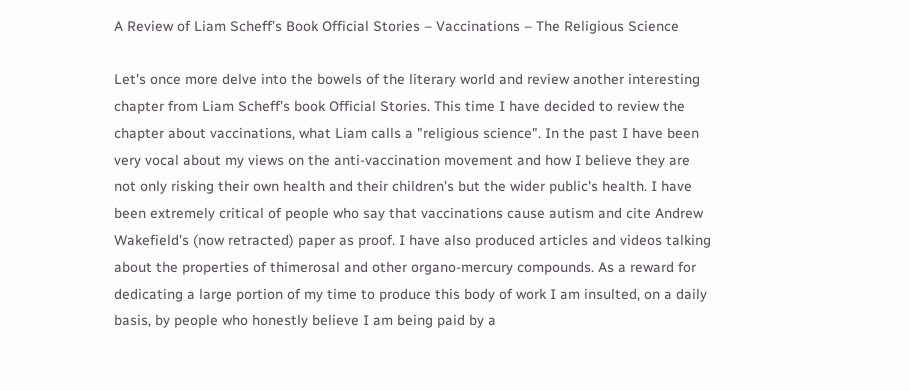A Review of Liam Scheff’s Book Official Stories – Vaccinations – The Religious Science

Let's once more delve into the bowels of the literary world and review another interesting chapter from Liam Scheff's book Official Stories. This time I have decided to review the chapter about vaccinations, what Liam calls a "religious science". In the past I have been very vocal about my views on the anti-vaccination movement and how I believe they are not only risking their own health and their children's but the wider public's health. I have been extremely critical of people who say that vaccinations cause autism and cite Andrew Wakefield's (now retracted) paper as proof. I have also produced articles and videos talking about the properties of thimerosal and other organo-mercury compounds. As a reward for dedicating a large portion of my time to produce this body of work I am insulted, on a daily basis, by people who honestly believe I am being paid by a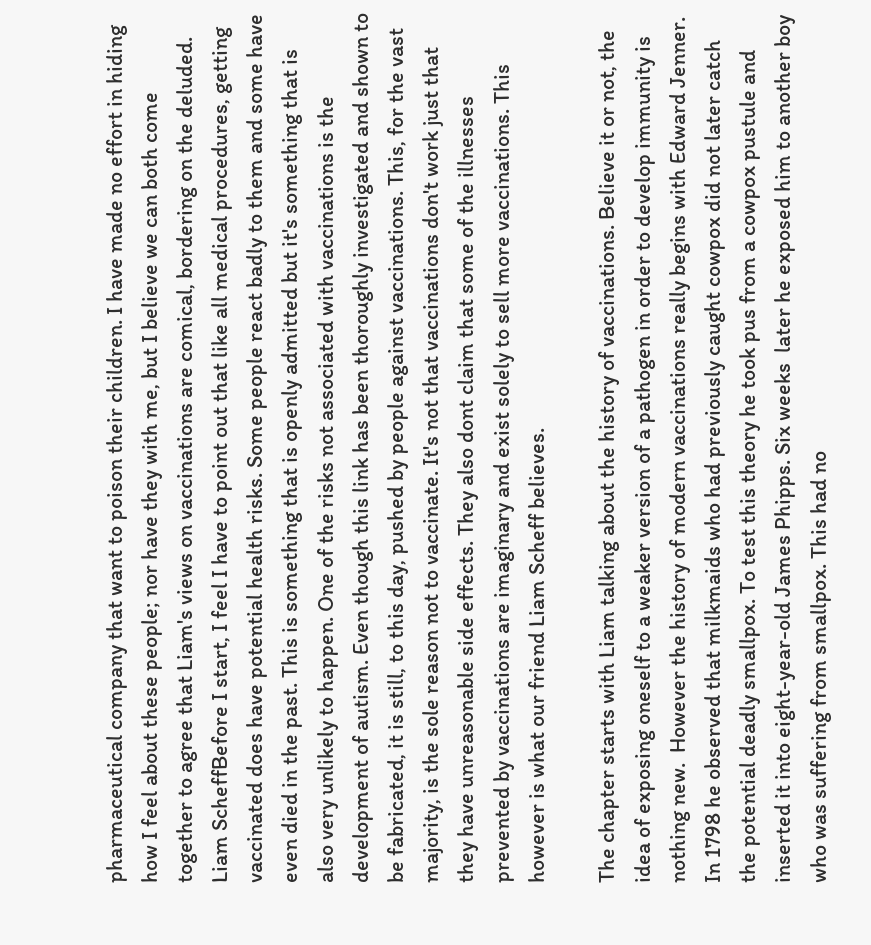pharmaceutical company that want to poison their children. I have made no effort in hiding how I feel about these people; nor have they with me, but I believe we can both come together to agree that Liam's views on vaccinations are comical, bordering on the deluded.
Liam ScheffBefore I start, I feel I have to point out that like all medical procedures, getting vaccinated does have potential health risks. Some people react badly to them and some have even died in the past. This is something that is openly admitted but it's something that is also very unlikely to happen. One of the risks not associated with vaccinations is the development of autism. Even though this link has been thoroughly investigated and shown to be fabricated, it is still, to this day, pushed by people against vaccinations. This, for the vast majority, is the sole reason not to vaccinate. It's not that vaccinations don't work just that they have unreasonable side effects. They also dont claim that some of the illnesses prevented by vaccinations are imaginary and exist solely to sell more vaccinations. This however is what our friend Liam Scheff believes.

The chapter starts with Liam talking about the history of vaccinations. Believe it or not, the idea of exposing oneself to a weaker version of a pathogen in order to develop immunity is nothing new.  However the history of modern vaccinations really begins with Edward Jenner. In 1798 he observed that milkmaids who had previously caught cowpox did not later catch the potential deadly smallpox. To test this theory he took pus from a cowpox pustule and inserted it into eight-year-old James Phipps. Six weeks  later he exposed him to another boy who was suffering from smallpox. This had no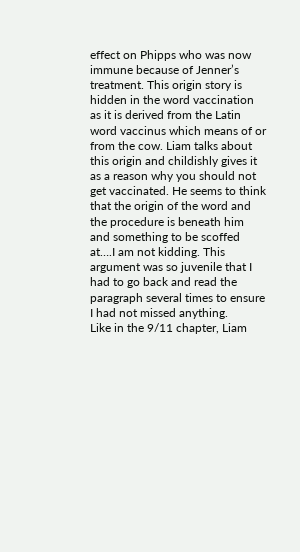effect on Phipps who was now immune because of Jenner’s treatment. This origin story is hidden in the word vaccination as it is derived from the Latin word vaccinus which means of or from the cow. Liam talks about this origin and childishly gives it as a reason why you should not get vaccinated. He seems to think that the origin of the word and the procedure is beneath him and something to be scoffed at….I am not kidding. This argument was so juvenile that I had to go back and read the paragraph several times to ensure I had not missed anything.
Like in the 9/11 chapter, Liam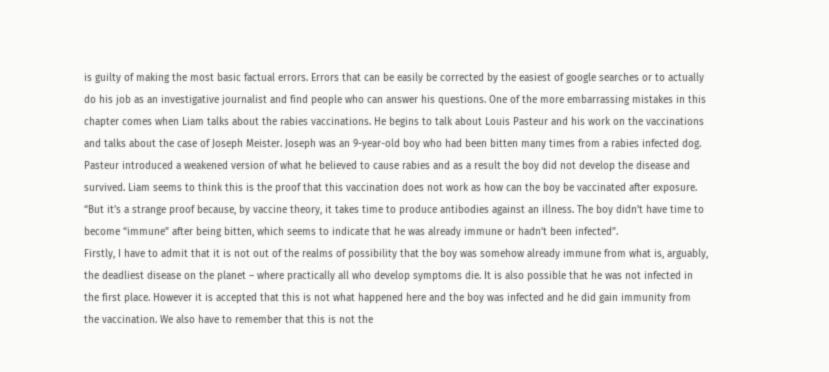is guilty of making the most basic factual errors. Errors that can be easily be corrected by the easiest of google searches or to actually do his job as an investigative journalist and find people who can answer his questions. One of the more embarrassing mistakes in this chapter comes when Liam talks about the rabies vaccinations. He begins to talk about Louis Pasteur and his work on the vaccinations and talks about the case of Joseph Meister. Joseph was an 9-year-old boy who had been bitten many times from a rabies infected dog. Pasteur introduced a weakened version of what he believed to cause rabies and as a result the boy did not develop the disease and survived. Liam seems to think this is the proof that this vaccination does not work as how can the boy be vaccinated after exposure. “But it’s a strange proof because, by vaccine theory, it takes time to produce antibodies against an illness. The boy didn’t have time to become “immune” after being bitten, which seems to indicate that he was already immune or hadn’t been infected”.
Firstly, I have to admit that it is not out of the realms of possibility that the boy was somehow already immune from what is, arguably, the deadliest disease on the planet – where practically all who develop symptoms die. It is also possible that he was not infected in the first place. However it is accepted that this is not what happened here and the boy was infected and he did gain immunity from the vaccination. We also have to remember that this is not the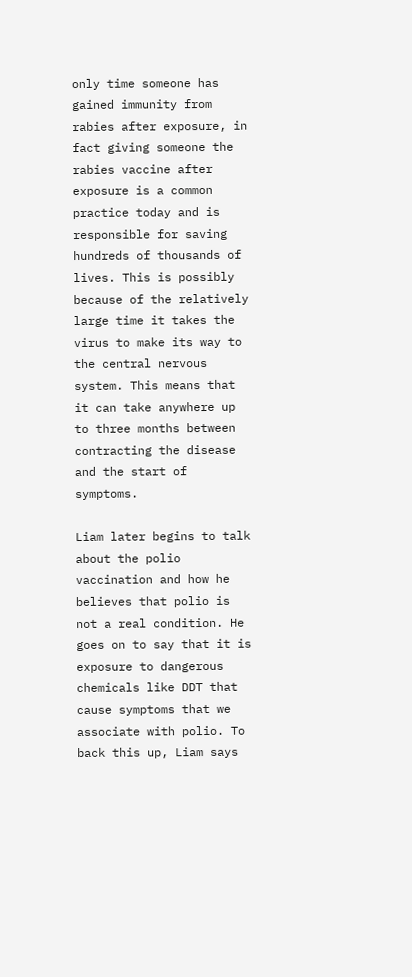only time someone has gained immunity from rabies after exposure, in fact giving someone the rabies vaccine after exposure is a common practice today and is responsible for saving hundreds of thousands of lives. This is possibly because of the relatively large time it takes the virus to make its way to the central nervous system. This means that it can take anywhere up to three months between contracting the disease and the start of symptoms.

Liam later begins to talk about the polio vaccination and how he believes that polio is not a real condition. He goes on to say that it is exposure to dangerous chemicals like DDT that cause symptoms that we associate with polio. To back this up, Liam says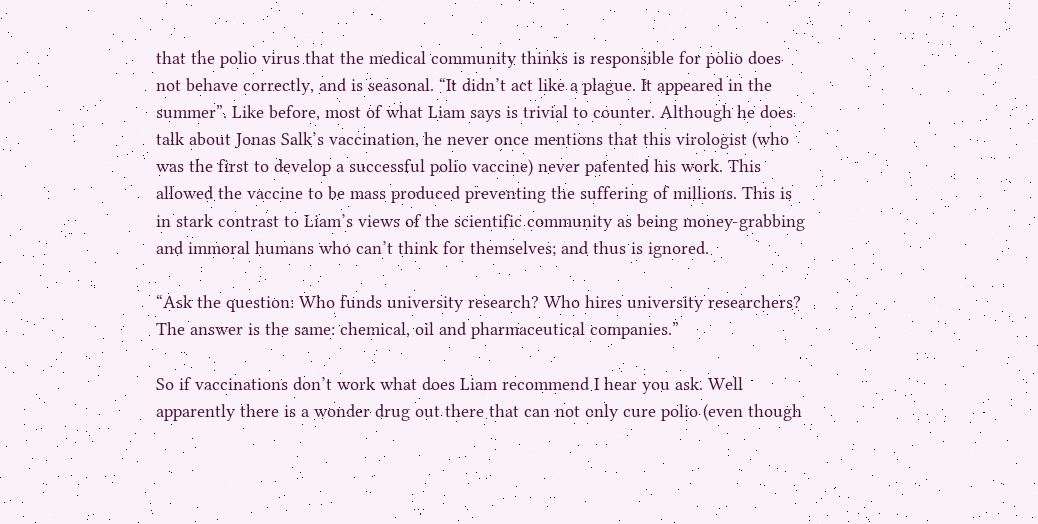that the polio virus that the medical community thinks is responsible for polio does not behave correctly, and is seasonal. “It didn’t act like a plague. It appeared in the summer”. Like before, most of what Liam says is trivial to counter. Although he does talk about Jonas Salk’s vaccination, he never once mentions that this virologist (who was the first to develop a successful polio vaccine) never patented his work. This allowed the vaccine to be mass produced preventing the suffering of millions. This is in stark contrast to Liam’s views of the scientific community as being money-grabbing and immoral humans who can’t think for themselves; and thus is ignored.

“Ask the question: Who funds university research? Who hires university researchers? The answer is the same: chemical, oil and pharmaceutical companies.”

So if vaccinations don’t work what does Liam recommend I hear you ask. Well apparently there is a wonder drug out there that can not only cure polio (even though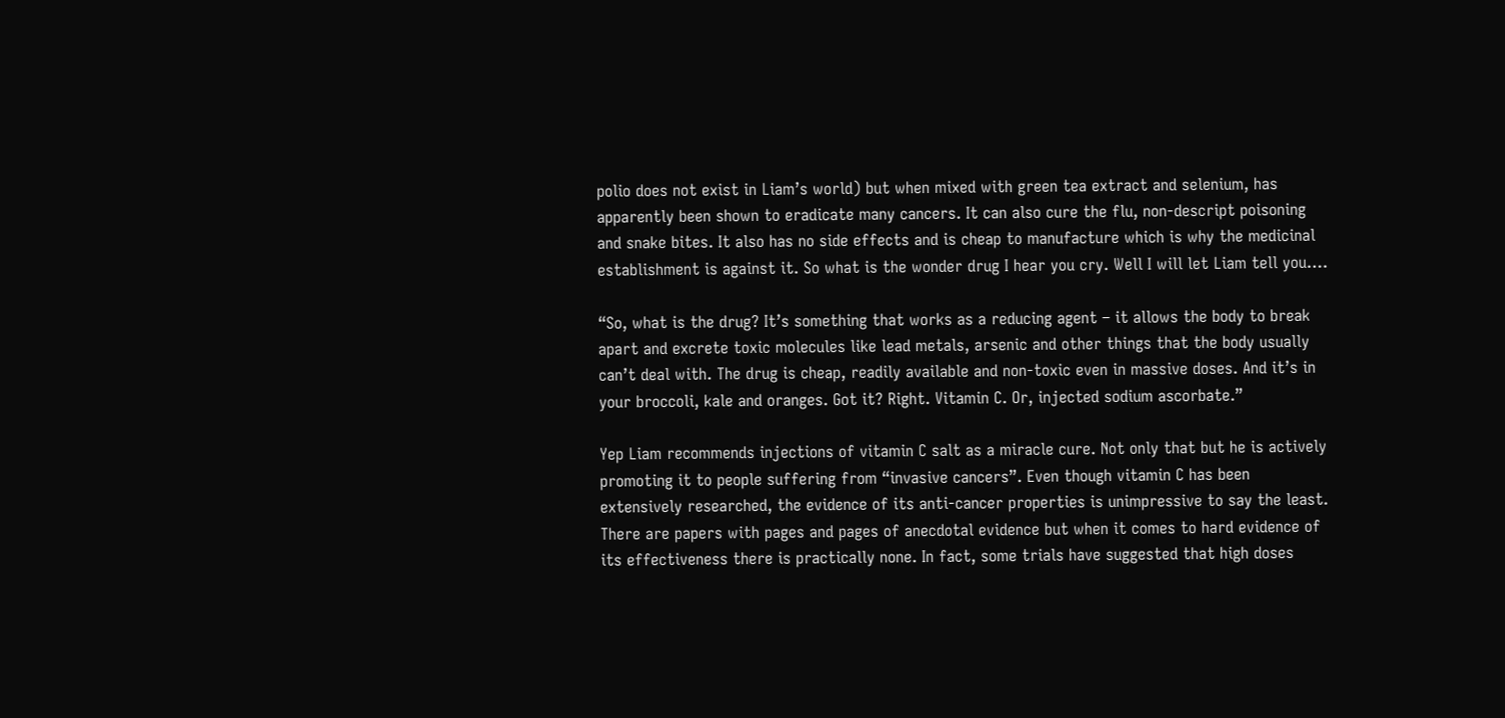polio does not exist in Liam’s world) but when mixed with green tea extract and selenium, has apparently been shown to eradicate many cancers. It can also cure the flu, non-descript poisoning and snake bites. It also has no side effects and is cheap to manufacture which is why the medicinal establishment is against it. So what is the wonder drug I hear you cry. Well I will let Liam tell you….

“So, what is the drug? It’s something that works as a reducing agent – it allows the body to break apart and excrete toxic molecules like lead metals, arsenic and other things that the body usually can’t deal with. The drug is cheap, readily available and non-toxic even in massive doses. And it’s in your broccoli, kale and oranges. Got it? Right. Vitamin C. Or, injected sodium ascorbate.”

Yep Liam recommends injections of vitamin C salt as a miracle cure. Not only that but he is actively promoting it to people suffering from “invasive cancers”. Even though vitamin C has been extensively researched, the evidence of its anti-cancer properties is unimpressive to say the least. There are papers with pages and pages of anecdotal evidence but when it comes to hard evidence of its effectiveness there is practically none. In fact, some trials have suggested that high doses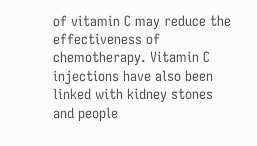of vitamin C may reduce the effectiveness of chemotherapy. Vitamin C injections have also been linked with kidney stones and people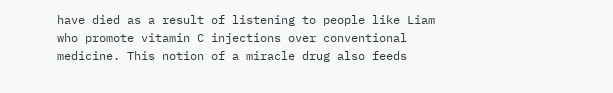have died as a result of listening to people like Liam who promote vitamin C injections over conventional medicine. This notion of a miracle drug also feeds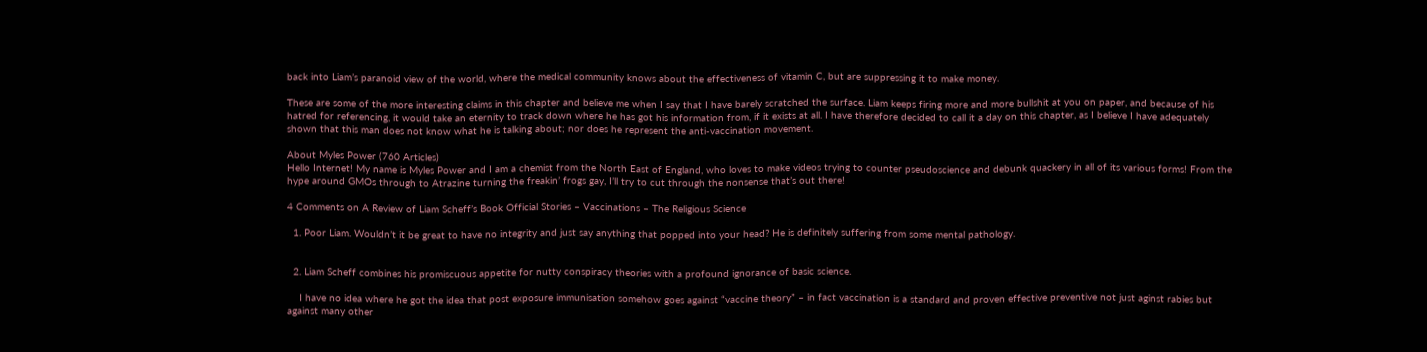back into Liam’s paranoid view of the world, where the medical community knows about the effectiveness of vitamin C, but are suppressing it to make money.

These are some of the more interesting claims in this chapter and believe me when I say that I have barely scratched the surface. Liam keeps firing more and more bullshit at you on paper, and because of his hatred for referencing, it would take an eternity to track down where he has got his information from, if it exists at all. I have therefore decided to call it a day on this chapter, as I believe I have adequately  shown that this man does not know what he is talking about; nor does he represent the anti-vaccination movement.

About Myles Power (760 Articles)
Hello Internet! My name is Myles Power and I am a chemist from the North East of England, who loves to make videos trying to counter pseudoscience and debunk quackery in all of its various forms! From the hype around GMOs through to Atrazine turning the freakin’ frogs gay, I’ll try to cut through the nonsense that’s out there!

4 Comments on A Review of Liam Scheff’s Book Official Stories – Vaccinations – The Religious Science

  1. Poor Liam. Wouldn’t it be great to have no integrity and just say anything that popped into your head? He is definitely suffering from some mental pathology.


  2. Liam Scheff combines his promiscuous appetite for nutty conspiracy theories with a profound ignorance of basic science.

    I have no idea where he got the idea that post exposure immunisation somehow goes against “vaccine theory” – in fact vaccination is a standard and proven effective preventive not just aginst rabies but against many other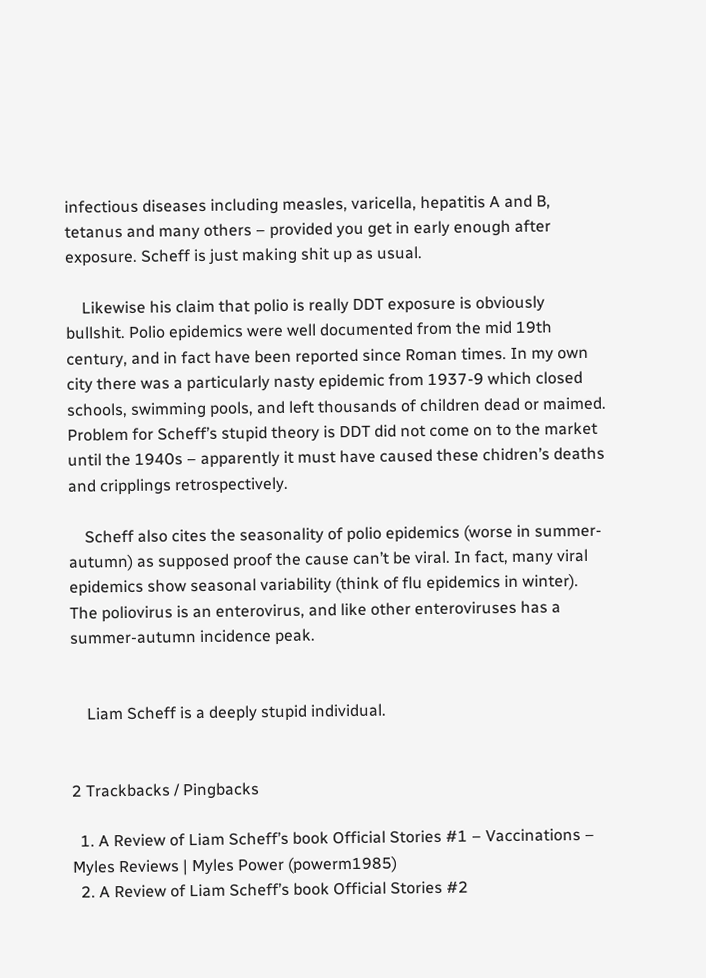infectious diseases including measles, varicella, hepatitis A and B, tetanus and many others – provided you get in early enough after exposure. Scheff is just making shit up as usual.

    Likewise his claim that polio is really DDT exposure is obviously bullshit. Polio epidemics were well documented from the mid 19th century, and in fact have been reported since Roman times. In my own city there was a particularly nasty epidemic from 1937-9 which closed schools, swimming pools, and left thousands of children dead or maimed. Problem for Scheff’s stupid theory is DDT did not come on to the market until the 1940s – apparently it must have caused these chidren’s deaths and cripplings retrospectively.

    Scheff also cites the seasonality of polio epidemics (worse in summer-autumn) as supposed proof the cause can’t be viral. In fact, many viral epidemics show seasonal variability (think of flu epidemics in winter). The poliovirus is an enterovirus, and like other enteroviruses has a summer-autumn incidence peak.


    Liam Scheff is a deeply stupid individual.


2 Trackbacks / Pingbacks

  1. A Review of Liam Scheff’s book Official Stories #1 – Vaccinations – Myles Reviews | Myles Power (powerm1985)
  2. A Review of Liam Scheff’s book Official Stories #2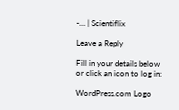-… | Scientiflix

Leave a Reply

Fill in your details below or click an icon to log in:

WordPress.com Logo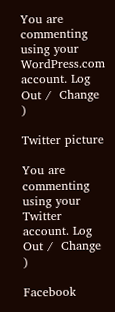You are commenting using your WordPress.com account. Log Out /  Change )

Twitter picture

You are commenting using your Twitter account. Log Out /  Change )

Facebook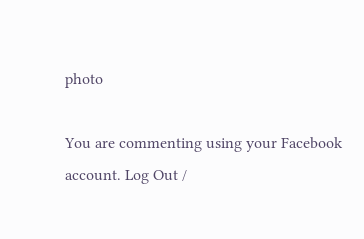photo

You are commenting using your Facebook account. Log Out /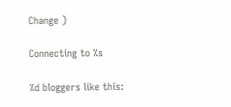Change )

Connecting to %s

%d bloggers like this: